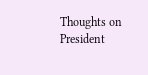Thoughts on President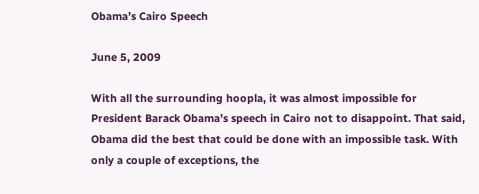Obama’s Cairo Speech

June 5, 2009

With all the surrounding hoopla, it was almost impossible for President Barack Obama’s speech in Cairo not to disappoint. That said, Obama did the best that could be done with an impossible task. With only a couple of exceptions, the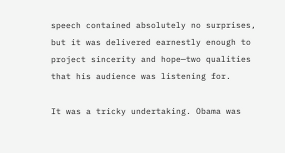speech contained absolutely no surprises, but it was delivered earnestly enough to project sincerity and hope—two qualities that his audience was listening for.

It was a tricky undertaking. Obama was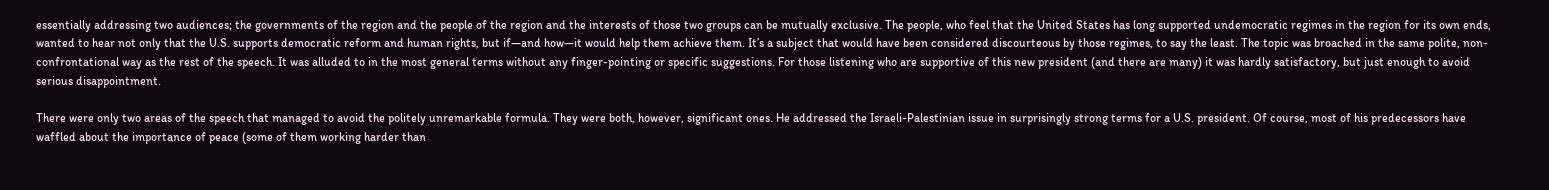essentially addressing two audiences; the governments of the region and the people of the region and the interests of those two groups can be mutually exclusive. The people, who feel that the United States has long supported undemocratic regimes in the region for its own ends, wanted to hear not only that the U.S. supports democratic reform and human rights, but if—and how—it would help them achieve them. It’s a subject that would have been considered discourteous by those regimes, to say the least. The topic was broached in the same polite, non-confrontational way as the rest of the speech. It was alluded to in the most general terms without any finger-pointing or specific suggestions. For those listening who are supportive of this new president (and there are many) it was hardly satisfactory, but just enough to avoid serious disappointment.

There were only two areas of the speech that managed to avoid the politely unremarkable formula. They were both, however, significant ones. He addressed the Israeli-Palestinian issue in surprisingly strong terms for a U.S. president. Of course, most of his predecessors have waffled about the importance of peace (some of them working harder than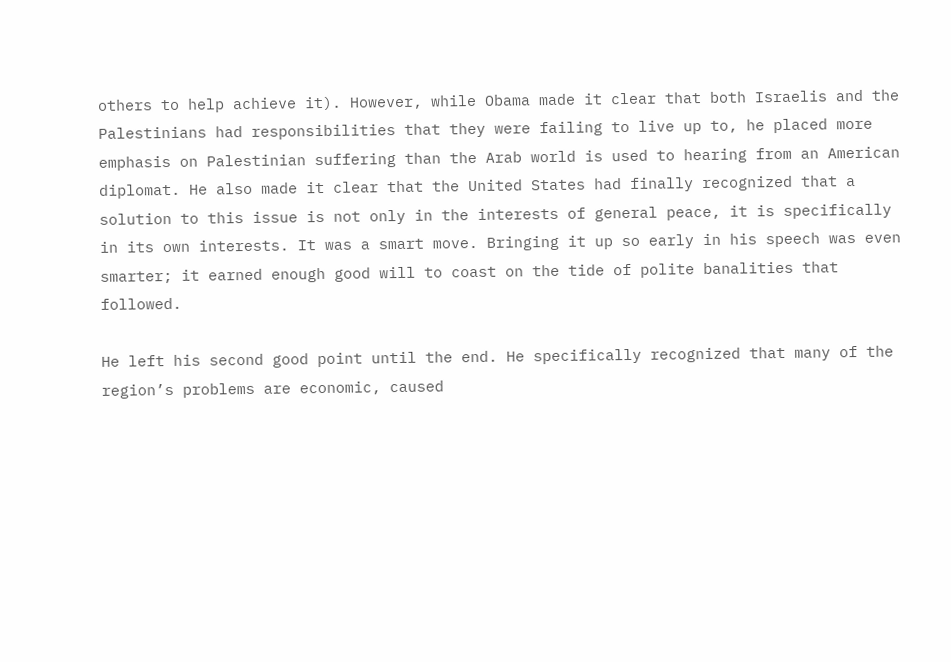others to help achieve it). However, while Obama made it clear that both Israelis and the Palestinians had responsibilities that they were failing to live up to, he placed more emphasis on Palestinian suffering than the Arab world is used to hearing from an American diplomat. He also made it clear that the United States had finally recognized that a solution to this issue is not only in the interests of general peace, it is specifically in its own interests. It was a smart move. Bringing it up so early in his speech was even smarter; it earned enough good will to coast on the tide of polite banalities that followed.

He left his second good point until the end. He specifically recognized that many of the region’s problems are economic, caused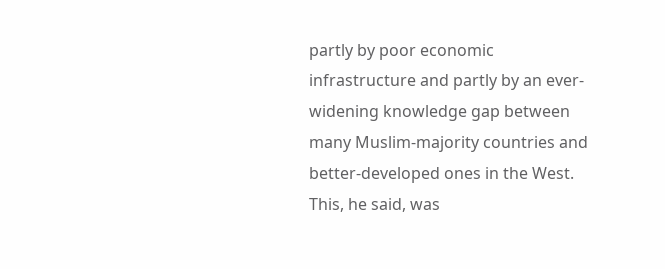partly by poor economic infrastructure and partly by an ever-widening knowledge gap between many Muslim-majority countries and better-developed ones in the West. This, he said, was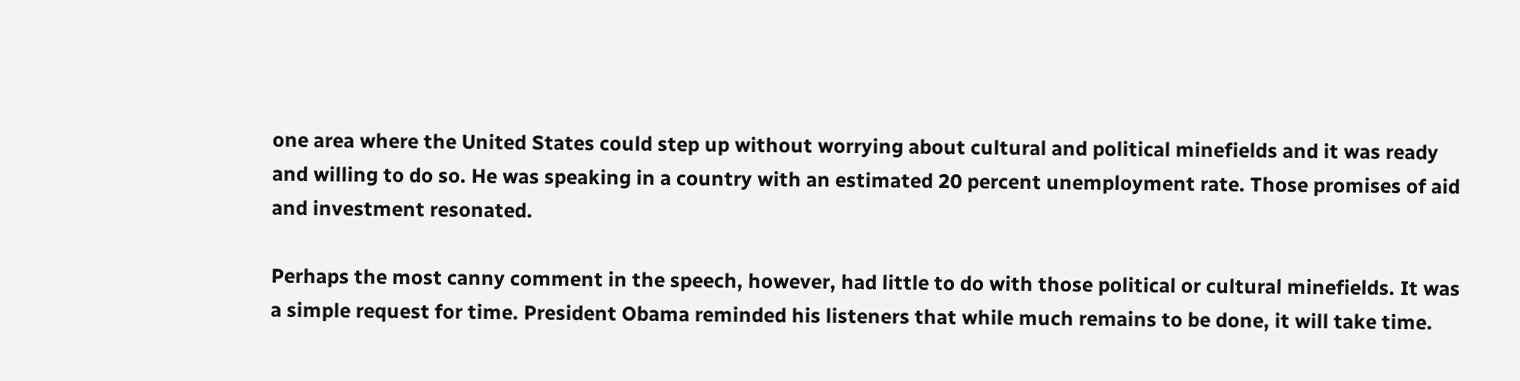one area where the United States could step up without worrying about cultural and political minefields and it was ready and willing to do so. He was speaking in a country with an estimated 20 percent unemployment rate. Those promises of aid and investment resonated.

Perhaps the most canny comment in the speech, however, had little to do with those political or cultural minefields. It was a simple request for time. President Obama reminded his listeners that while much remains to be done, it will take time.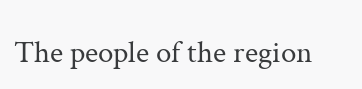The people of the region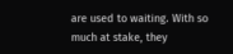are used to waiting. With so much at stake, they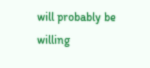will probably be willing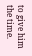to give him the time.